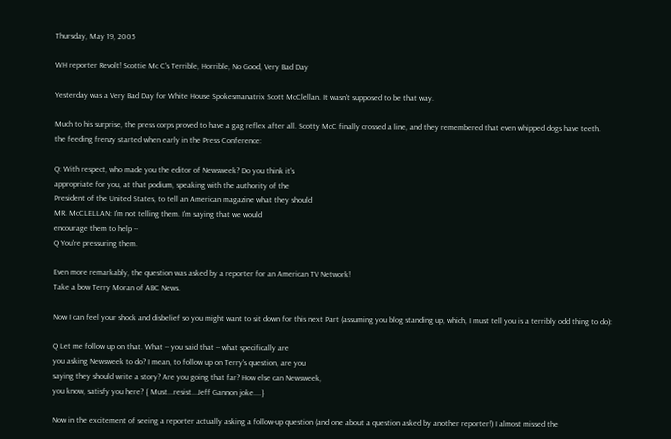Thursday, May 19, 2005

WH reporter Revolt! Scottie Mc C's Terrible, Horrible, No Good, Very Bad Day

Yesterday was a Very Bad Day for White House Spokesmanatrix Scott McClellan. It wasn't supposed to be that way.

Much to his surprise, the press corps proved to have a gag reflex after all. Scotty McC finally crossed a line, and they remembered that even whipped dogs have teeth.
the feeding frenzy started when early in the Press Conference:

Q: With respect, who made you the editor of Newsweek? Do you think it's
appropriate for you, at that podium, speaking with the authority of the
President of the United States, to tell an American magazine what they should
MR. McCLELLAN: I'm not telling them. I'm saying that we would
encourage them to help --
Q You're pressuring them.

Even more remarkably, the question was asked by a reporter for an American TV Network!
Take a bow Terry Moran of ABC News.

Now I can feel your shock and disbelief so you might want to sit down for this next Part (assuming you blog standing up, which, I must tell you is a terribly odd thing to do):

Q Let me follow up on that. What -- you said that -- what specifically are
you asking Newsweek to do? I mean, to follow up on Terry's question, are you
saying they should write a story? Are you going that far? How else can Newsweek,
you know, satisfy you here? { Must...resist...Jeff Gannon joke....}

Now in the excitement of seeing a reporter actually asking a follow-up question (and one about a question asked by another reporter!) I almost missed the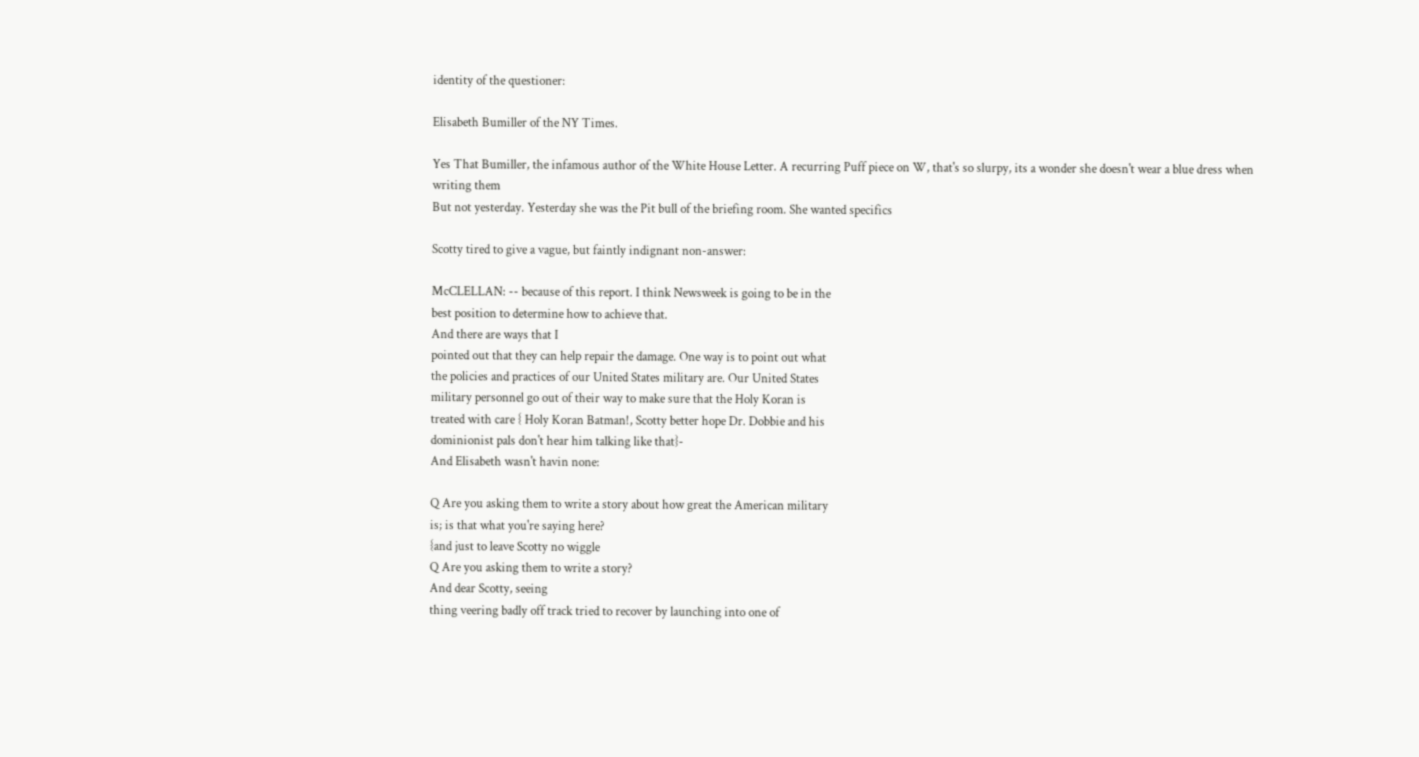identity of the questioner:

Elisabeth Bumiller of the NY Times.

Yes That Bumiller, the infamous author of the White House Letter. A recurring Puff piece on W, that's so slurpy, its a wonder she doesn't wear a blue dress when writing them
But not yesterday. Yesterday she was the Pit bull of the briefing room. She wanted specifics

Scotty tired to give a vague, but faintly indignant non-answer:

McCLELLAN: -- because of this report. I think Newsweek is going to be in the
best position to determine how to achieve that.
And there are ways that I
pointed out that they can help repair the damage. One way is to point out what
the policies and practices of our United States military are. Our United States
military personnel go out of their way to make sure that the Holy Koran is
treated with care { Holy Koran Batman!, Scotty better hope Dr. Dobbie and his
dominionist pals don't hear him talking like that}-
And Elisabeth wasn't havin none:

Q Are you asking them to write a story about how great the American military
is; is that what you're saying here?
{and just to leave Scotty no wiggle
Q Are you asking them to write a story?
And dear Scotty, seeing
thing veering badly off track tried to recover by launching into one of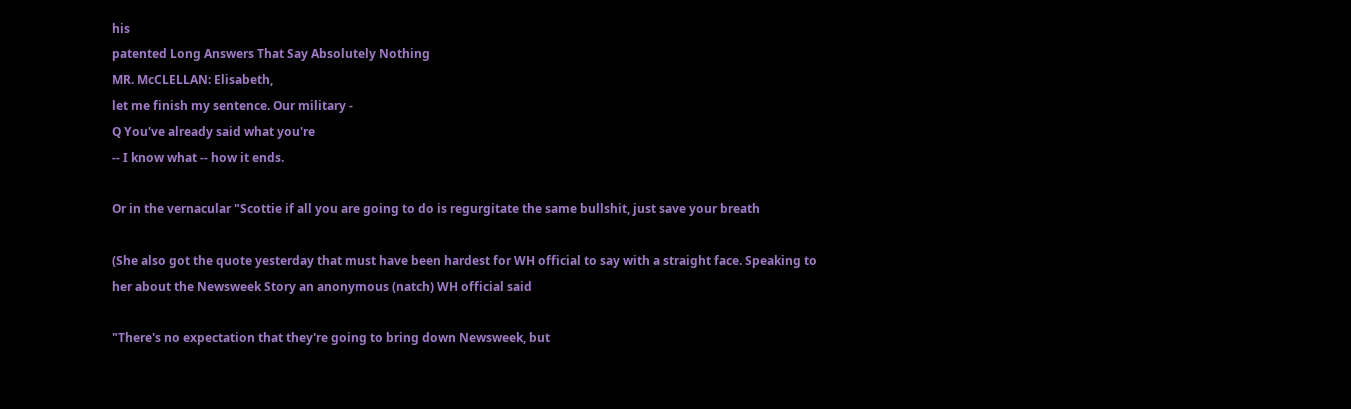his
patented Long Answers That Say Absolutely Nothing
MR. McCLELLAN: Elisabeth,
let me finish my sentence. Our military -
Q You've already said what you're
-- I know what -- how it ends.

Or in the vernacular "Scottie if all you are going to do is regurgitate the same bullshit, just save your breath

(She also got the quote yesterday that must have been hardest for WH official to say with a straight face. Speaking to her about the Newsweek Story an anonymous (natch) WH official said

"There's no expectation that they're going to bring down Newsweek, but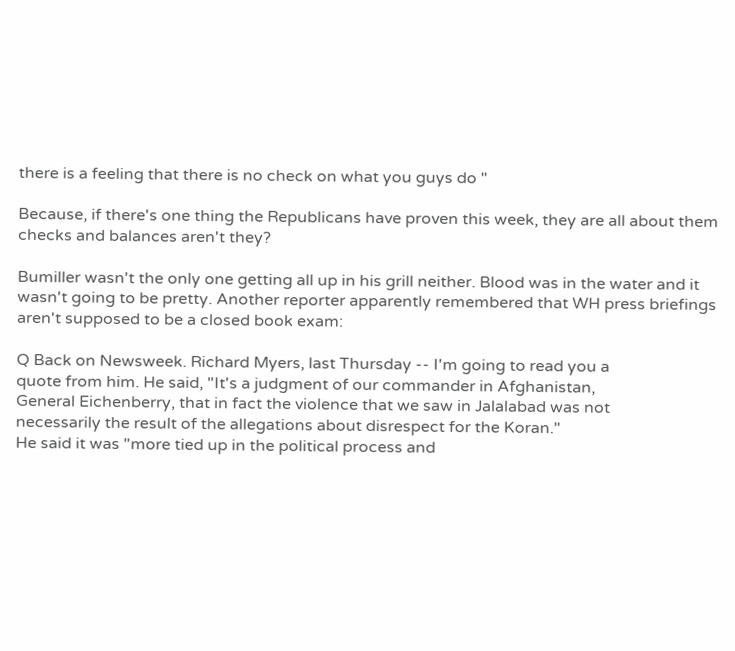there is a feeling that there is no check on what you guys do "

Because, if there's one thing the Republicans have proven this week, they are all about them checks and balances aren't they?

Bumiller wasn't the only one getting all up in his grill neither. Blood was in the water and it wasn't going to be pretty. Another reporter apparently remembered that WH press briefings aren't supposed to be a closed book exam:

Q Back on Newsweek. Richard Myers, last Thursday -- I'm going to read you a
quote from him. He said, "It's a judgment of our commander in Afghanistan,
General Eichenberry, that in fact the violence that we saw in Jalalabad was not
necessarily the result of the allegations about disrespect for the Koran."
He said it was "more tied up in the political process and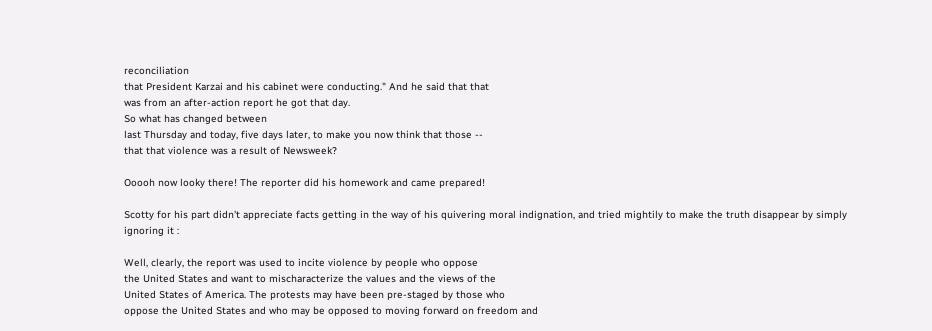reconciliation
that President Karzai and his cabinet were conducting." And he said that that
was from an after-action report he got that day.
So what has changed between
last Thursday and today, five days later, to make you now think that those --
that that violence was a result of Newsweek?

Ooooh now looky there! The reporter did his homework and came prepared!

Scotty for his part didn't appreciate facts getting in the way of his quivering moral indignation, and tried mightily to make the truth disappear by simply ignoring it :

Well, clearly, the report was used to incite violence by people who oppose
the United States and want to mischaracterize the values and the views of the
United States of America. The protests may have been pre-staged by those who
oppose the United States and who may be opposed to moving forward on freedom and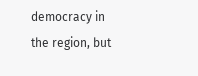democracy in the region, but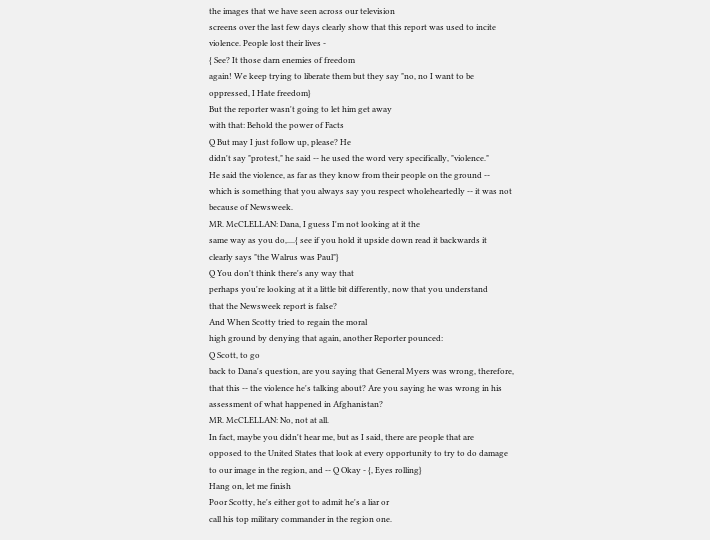the images that we have seen across our television
screens over the last few days clearly show that this report was used to incite
violence. People lost their lives -
{ See? It those darn enemies of freedom
again! We keep trying to liberate them but they say "no, no I want to be
oppressed, I Hate freedom}
But the reporter wasn't going to let him get away
with that: Behold the power of Facts
Q But may I just follow up, please? He
didn't say "protest," he said -- he used the word very specifically, "violence."
He said the violence, as far as they know from their people on the ground --
which is something that you always say you respect wholeheartedly -- it was not
because of Newsweek.
MR. McCLELLAN: Dana, I guess I'm not looking at it the
same way as you do,....{ see if you hold it upside down read it backwards it
clearly says "the Walrus was Paul"}
Q You don't think there's any way that
perhaps you're looking at it a little bit differently, now that you understand
that the Newsweek report is false?
And When Scotty tried to regain the moral
high ground by denying that again, another Reporter pounced:
Q Scott, to go
back to Dana's question, are you saying that General Myers was wrong, therefore,
that this -- the violence he's talking about? Are you saying he was wrong in his
assessment of what happened in Afghanistan?
MR. McCLELLAN: No, not at all.
In fact, maybe you didn't hear me, but as I said, there are people that are
opposed to the United States that look at every opportunity to try to do damage
to our image in the region, and -- Q Okay - {, Eyes rolling}
Hang on, let me finish
Poor Scotty, he's either got to admit he's a liar or
call his top military commander in the region one.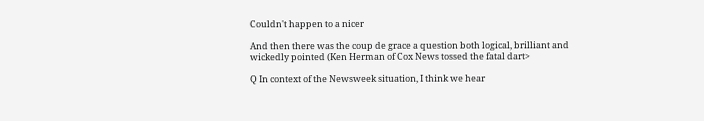Couldn't happen to a nicer

And then there was the coup de grace a question both logical, brilliant and wickedly pointed (Ken Herman of Cox News tossed the fatal dart>

Q In context of the Newsweek situation, I think we hear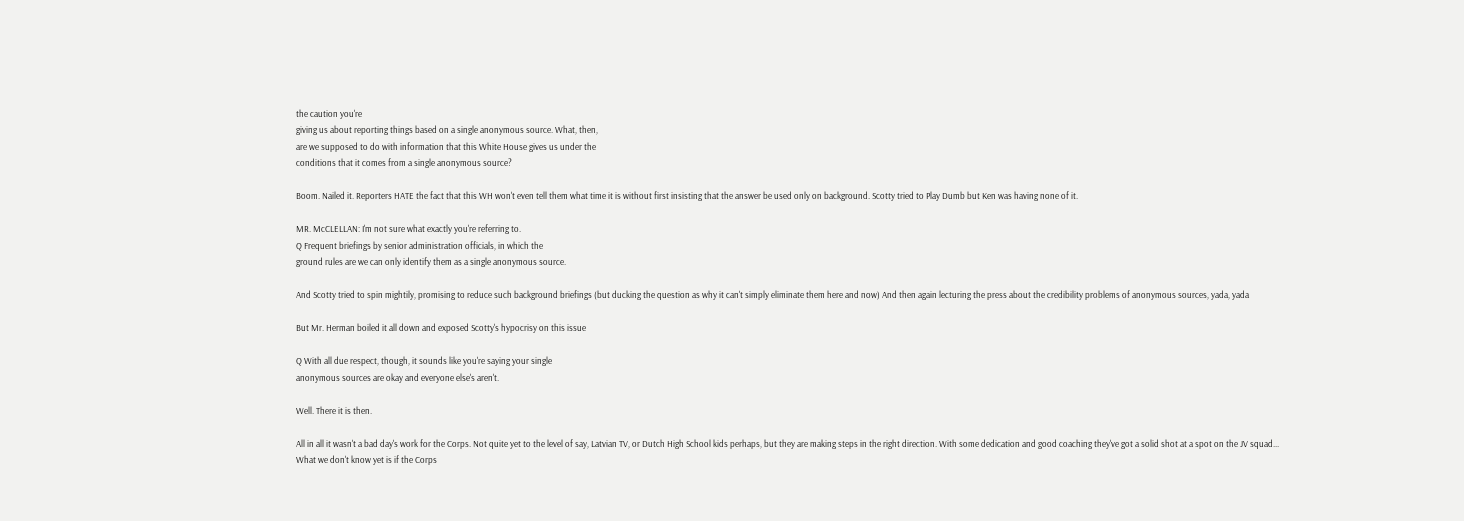the caution you're
giving us about reporting things based on a single anonymous source. What, then,
are we supposed to do with information that this White House gives us under the
conditions that it comes from a single anonymous source?

Boom. Nailed it. Reporters HATE the fact that this WH won't even tell them what time it is without first insisting that the answer be used only on background. Scotty tried to Play Dumb but Ken was having none of it.

MR. McCLELLAN: I'm not sure what exactly you're referring to.
Q Frequent briefings by senior administration officials, in which the
ground rules are we can only identify them as a single anonymous source.

And Scotty tried to spin mightily, promising to reduce such background briefings (but ducking the question as why it can't simply eliminate them here and now) And then again lecturing the press about the credibility problems of anonymous sources, yada, yada

But Mr. Herman boiled it all down and exposed Scotty's hypocrisy on this issue

Q With all due respect, though, it sounds like you're saying your single
anonymous sources are okay and everyone else's aren't.

Well. There it is then.

All in all it wasn't a bad day's work for the Corps. Not quite yet to the level of say, Latvian TV, or Dutch High School kids perhaps, but they are making steps in the right direction. With some dedication and good coaching they've got a solid shot at a spot on the JV squad...
What we don't know yet is if the Corps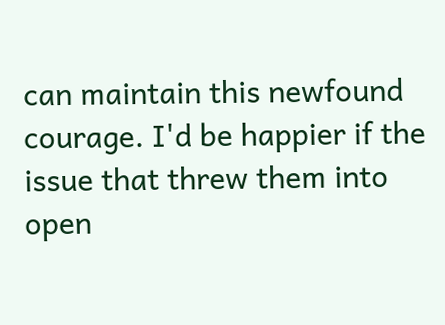can maintain this newfound courage. I'd be happier if the issue that threw them into open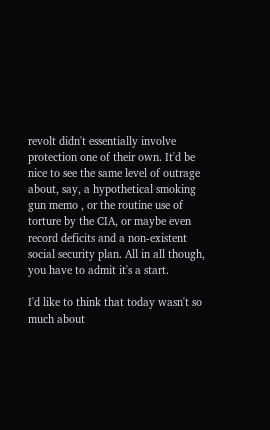revolt didn't essentially involve protection one of their own. It'd be nice to see the same level of outrage about, say, a hypothetical smoking gun memo , or the routine use of torture by the CIA, or maybe even record deficits and a non-existent social security plan. All in all though, you have to admit it's a start.

I'd like to think that today wasn't so much about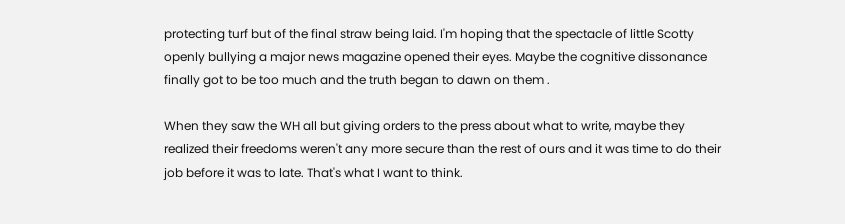protecting turf but of the final straw being laid. I'm hoping that the spectacle of little Scotty openly bullying a major news magazine opened their eyes. Maybe the cognitive dissonance finally got to be too much and the truth began to dawn on them .

When they saw the WH all but giving orders to the press about what to write, maybe they realized their freedoms weren't any more secure than the rest of ours and it was time to do their job before it was to late. That's what I want to think.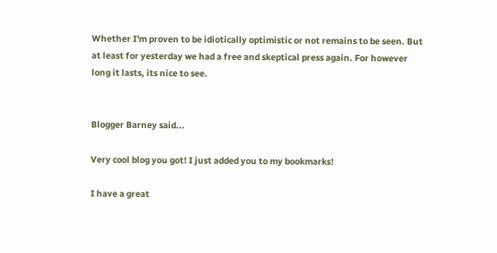Whether I'm proven to be idiotically optimistic or not remains to be seen. But at least for yesterday we had a free and skeptical press again. For however long it lasts, its nice to see.


Blogger Barney said...

Very cool blog you got! I just added you to my bookmarks!

I have a great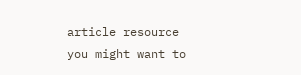article resource you might want to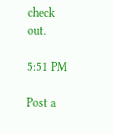check out.

5:51 PM

Post a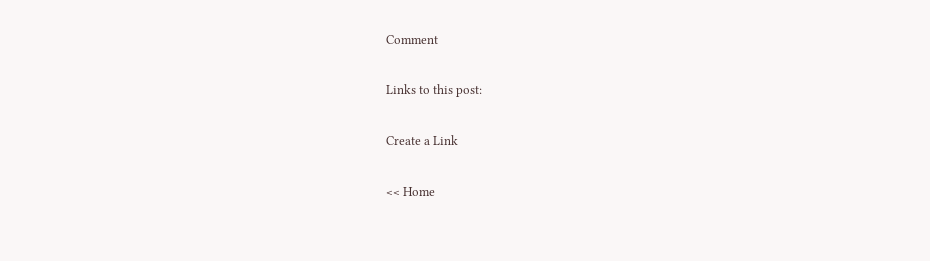Comment

Links to this post:

Create a Link

<< Home